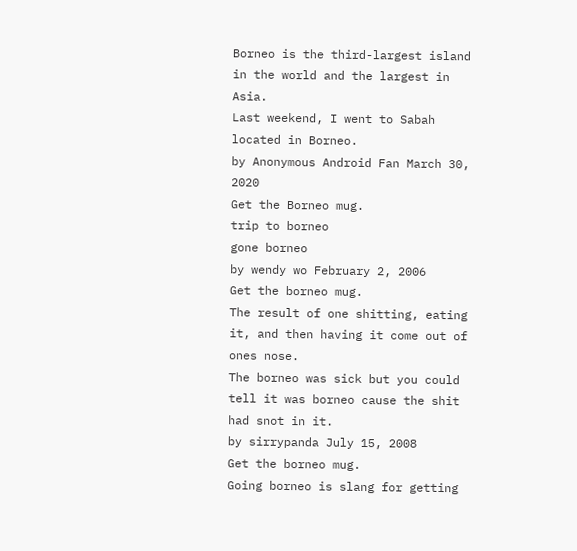Borneo is the third-largest island in the world and the largest in Asia.
Last weekend, I went to Sabah located in Borneo.
by Anonymous Android Fan March 30, 2020
Get the Borneo mug.
trip to borneo
gone borneo
by wendy wo February 2, 2006
Get the borneo mug.
The result of one shitting, eating it, and then having it come out of ones nose.
The borneo was sick but you could tell it was borneo cause the shit had snot in it.
by sirrypanda July 15, 2008
Get the borneo mug.
Going borneo is slang for getting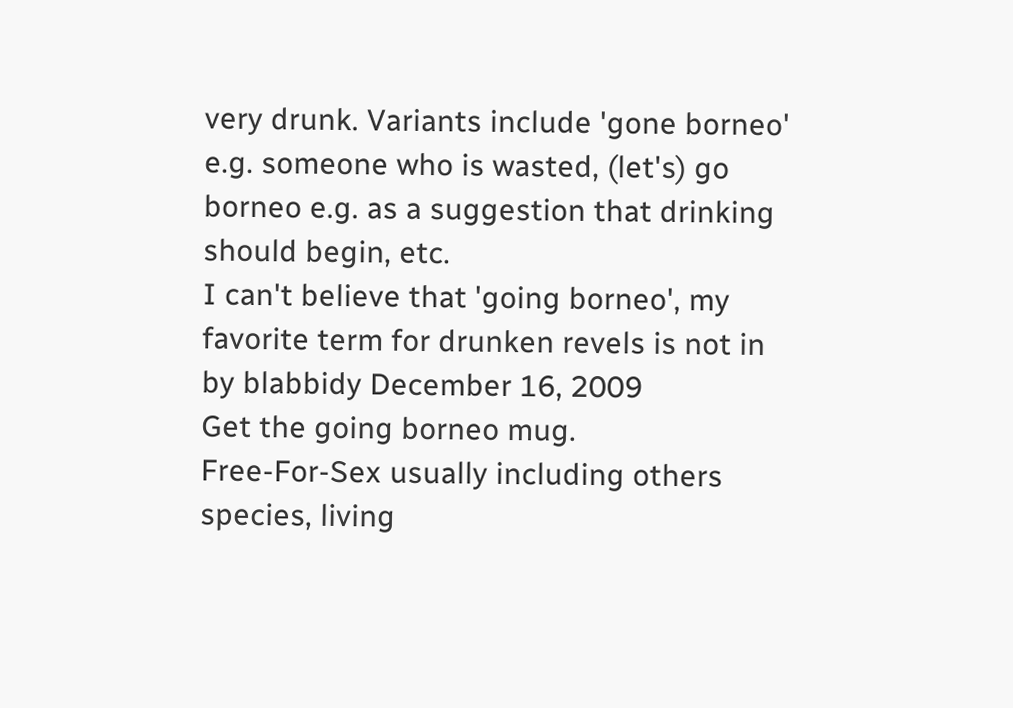very drunk. Variants include 'gone borneo' e.g. someone who is wasted, (let's) go borneo e.g. as a suggestion that drinking should begin, etc.
I can't believe that 'going borneo', my favorite term for drunken revels is not in
by blabbidy December 16, 2009
Get the going borneo mug.
Free-For-Sex usually including others species, living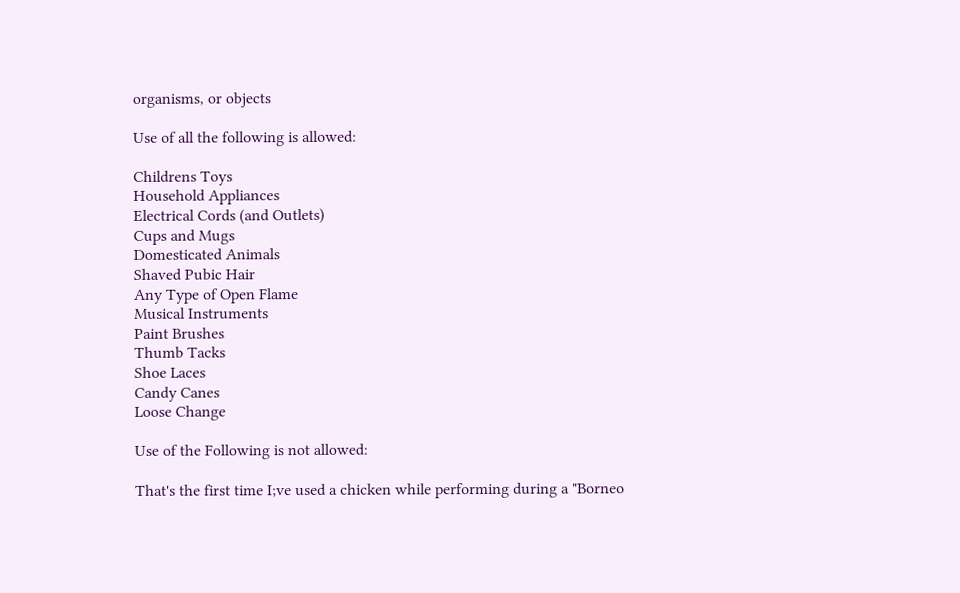organisms, or objects

Use of all the following is allowed:

Childrens Toys
Household Appliances
Electrical Cords (and Outlets)
Cups and Mugs
Domesticated Animals
Shaved Pubic Hair
Any Type of Open Flame
Musical Instruments
Paint Brushes
Thumb Tacks
Shoe Laces
Candy Canes
Loose Change

Use of the Following is not allowed:

That's the first time I;ve used a chicken while performing during a "Borneo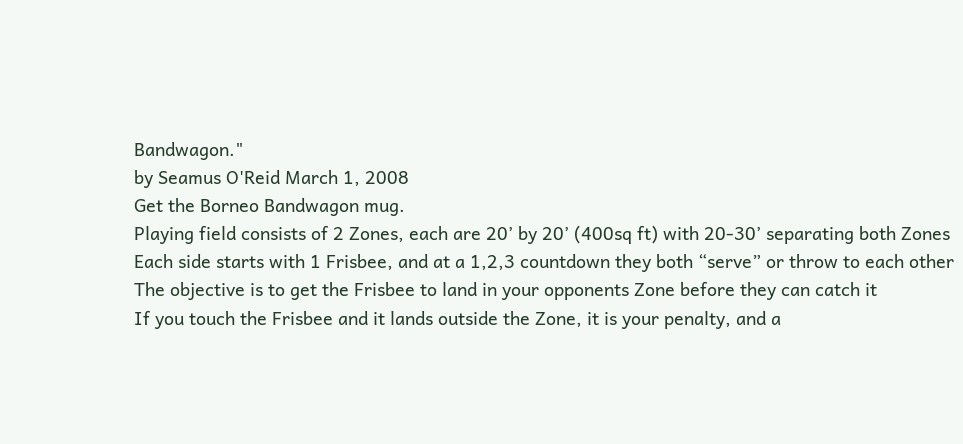Bandwagon."
by Seamus O'Reid March 1, 2008
Get the Borneo Bandwagon mug.
Playing field consists of 2 Zones, each are 20’ by 20’ (400sq ft) with 20-30’ separating both Zones
Each side starts with 1 Frisbee, and at a 1,2,3 countdown they both “serve” or throw to each other
The objective is to get the Frisbee to land in your opponents Zone before they can catch it
If you touch the Frisbee and it lands outside the Zone, it is your penalty, and a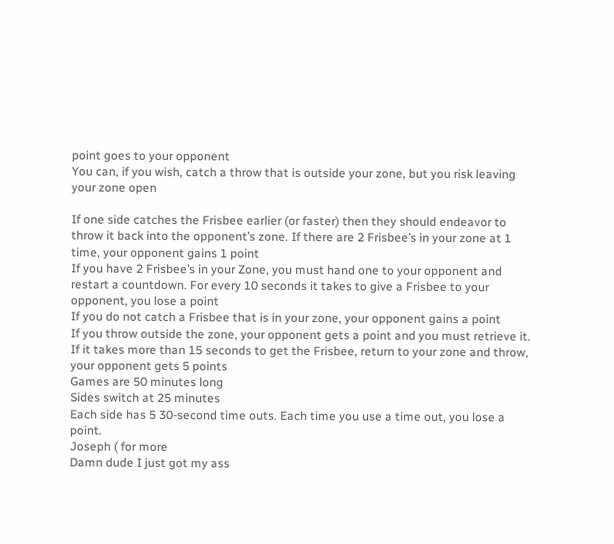point goes to your opponent
You can, if you wish, catch a throw that is outside your zone, but you risk leaving your zone open

If one side catches the Frisbee earlier (or faster) then they should endeavor to throw it back into the opponent’s zone. If there are 2 Frisbee’s in your zone at 1 time, your opponent gains 1 point
If you have 2 Frisbee’s in your Zone, you must hand one to your opponent and restart a countdown. For every 10 seconds it takes to give a Frisbee to your opponent, you lose a point
If you do not catch a Frisbee that is in your zone, your opponent gains a point
If you throw outside the zone, your opponent gets a point and you must retrieve it. If it takes more than 15 seconds to get the Frisbee, return to your zone and throw, your opponent gets 5 points
Games are 50 minutes long
Sides switch at 25 minutes
Each side has 5 30-second time outs. Each time you use a time out, you lose a point.
Joseph ( for more
Damn dude I just got my ass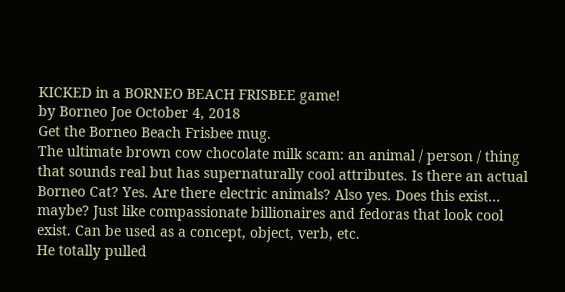KICKED in a BORNEO BEACH FRISBEE game!
by Borneo Joe October 4, 2018
Get the Borneo Beach Frisbee mug.
The ultimate brown cow chocolate milk scam: an animal / person / thing that sounds real but has supernaturally cool attributes. Is there an actual Borneo Cat? Yes. Are there electric animals? Also yes. Does this exist... maybe? Just like compassionate billionaires and fedoras that look cool exist. Can be used as a concept, object, verb, etc.
He totally pulled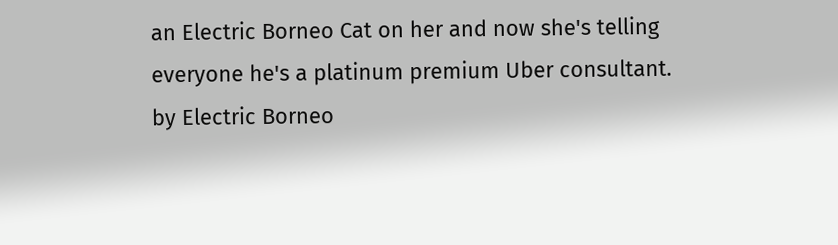an Electric Borneo Cat on her and now she's telling everyone he's a platinum premium Uber consultant.
by Electric Borneo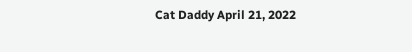Cat Daddy April 21, 2022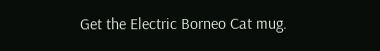Get the Electric Borneo Cat mug.